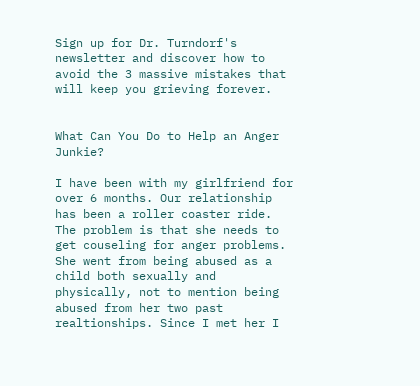Sign up for Dr. Turndorf's newsletter and discover how to avoid the 3 massive mistakes that will keep you grieving forever.


What Can You Do to Help an Anger Junkie?

I have been with my girlfriend for over 6 months. Our relationship has been a roller coaster ride. The problem is that she needs to get couseling for anger problems. She went from being abused as a child both sexually and physically, not to mention being abused from her two past realtionships. Since I met her I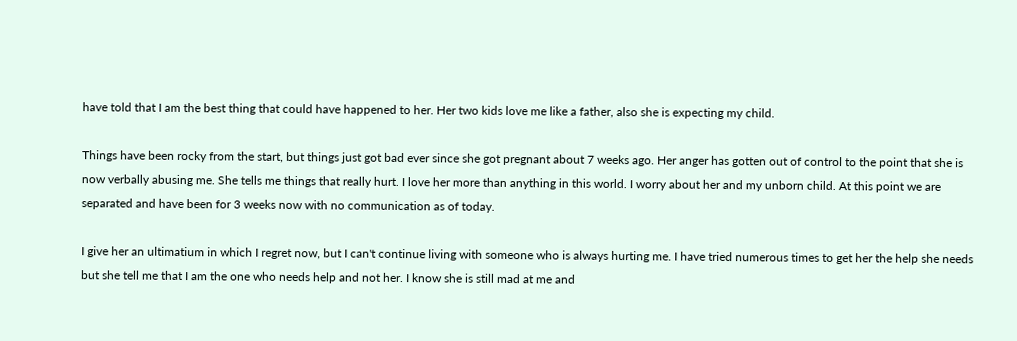have told that I am the best thing that could have happened to her. Her two kids love me like a father, also she is expecting my child.

Things have been rocky from the start, but things just got bad ever since she got pregnant about 7 weeks ago. Her anger has gotten out of control to the point that she is now verbally abusing me. She tells me things that really hurt. I love her more than anything in this world. I worry about her and my unborn child. At this point we are separated and have been for 3 weeks now with no communication as of today.

I give her an ultimatium in which I regret now, but I can't continue living with someone who is always hurting me. I have tried numerous times to get her the help she needs but she tell me that I am the one who needs help and not her. I know she is still mad at me and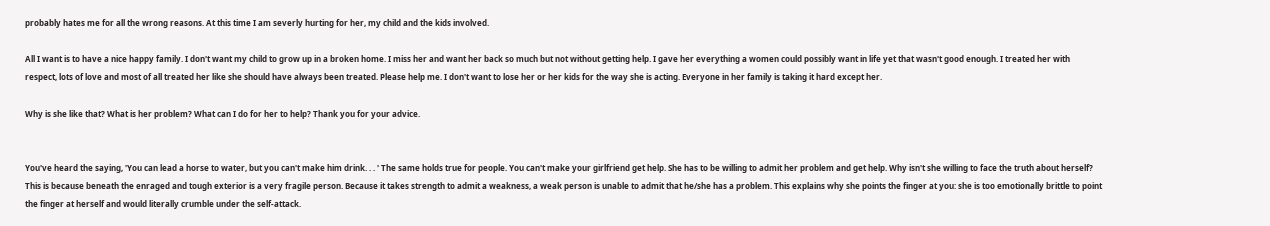probably hates me for all the wrong reasons. At this time I am severly hurting for her, my child and the kids involved.

All I want is to have a nice happy family. I don't want my child to grow up in a broken home. I miss her and want her back so much but not without getting help. I gave her everything a women could possibly want in life yet that wasn't good enough. I treated her with respect, lots of love and most of all treated her like she should have always been treated. Please help me. I don't want to lose her or her kids for the way she is acting. Everyone in her family is taking it hard except her.

Why is she like that? What is her problem? What can I do for her to help? Thank you for your advice.


You've heard the saying, 'You can lead a horse to water, but you can't make him drink. . . ' The same holds true for people. You can't make your girlfriend get help. She has to be willing to admit her problem and get help. Why isn't she willing to face the truth about herself? This is because beneath the enraged and tough exterior is a very fragile person. Because it takes strength to admit a weakness, a weak person is unable to admit that he/she has a problem. This explains why she points the finger at you: she is too emotionally brittle to point the finger at herself and would literally crumble under the self-attack.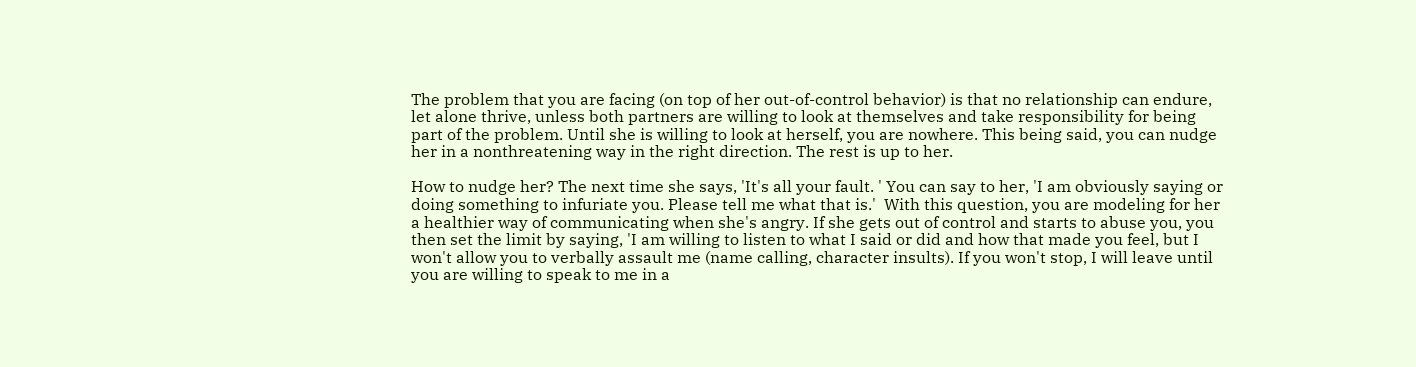The problem that you are facing (on top of her out-of-control behavior) is that no relationship can endure, let alone thrive, unless both partners are willing to look at themselves and take responsibility for being part of the problem. Until she is willing to look at herself, you are nowhere. This being said, you can nudge her in a nonthreatening way in the right direction. The rest is up to her.

How to nudge her? The next time she says, 'It's all your fault. ' You can say to her, 'I am obviously saying or doing something to infuriate you. Please tell me what that is.'  With this question, you are modeling for her a healthier way of communicating when she's angry. If she gets out of control and starts to abuse you, you then set the limit by saying, 'I am willing to listen to what I said or did and how that made you feel, but I won't allow you to verbally assault me (name calling, character insults). If you won't stop, I will leave until you are willing to speak to me in a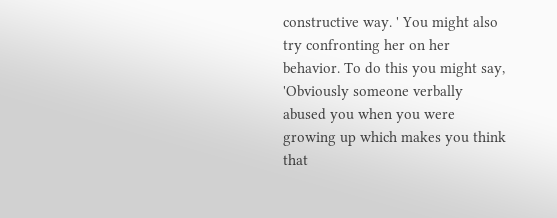constructive way. ' You might also try confronting her on her behavior. To do this you might say, 'Obviously someone verbally abused you when you were growing up which makes you think that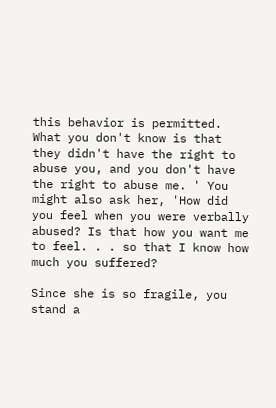this behavior is permitted. What you don't know is that they didn't have the right to abuse you, and you don't have the right to abuse me. ' You might also ask her, 'How did you feel when you were verbally abused? Is that how you want me to feel. . . so that I know how much you suffered?

Since she is so fragile, you stand a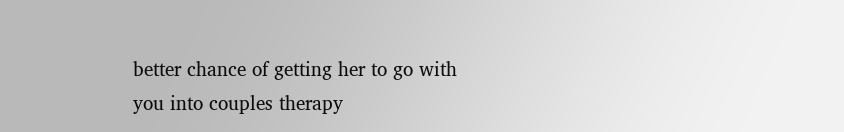better chance of getting her to go with you into couples therapy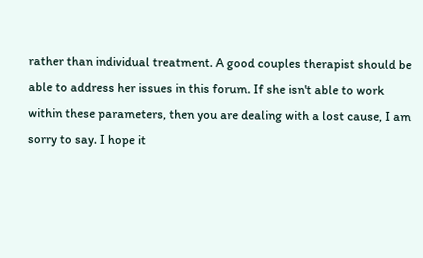rather than individual treatment. A good couples therapist should be able to address her issues in this forum. If she isn't able to work within these parameters, then you are dealing with a lost cause, I am sorry to say. I hope it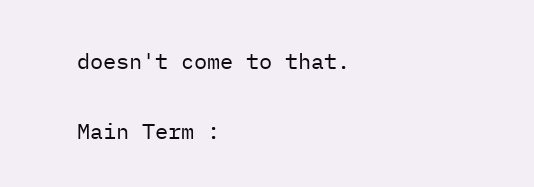doesn't come to that.

Main Term :